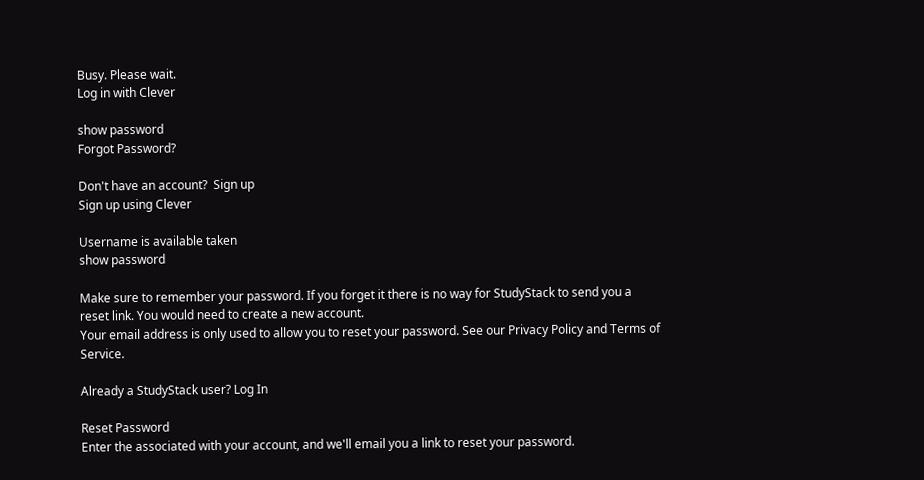Busy. Please wait.
Log in with Clever

show password
Forgot Password?

Don't have an account?  Sign up
Sign up using Clever

Username is available taken
show password

Make sure to remember your password. If you forget it there is no way for StudyStack to send you a reset link. You would need to create a new account.
Your email address is only used to allow you to reset your password. See our Privacy Policy and Terms of Service.

Already a StudyStack user? Log In

Reset Password
Enter the associated with your account, and we'll email you a link to reset your password.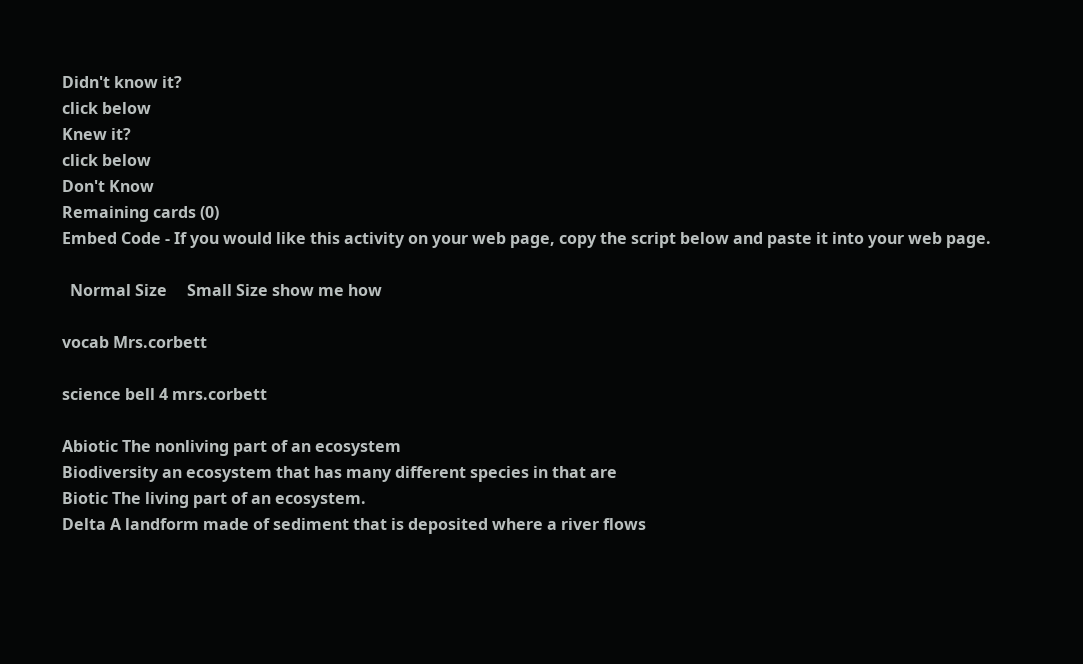Didn't know it?
click below
Knew it?
click below
Don't Know
Remaining cards (0)
Embed Code - If you would like this activity on your web page, copy the script below and paste it into your web page.

  Normal Size     Small Size show me how

vocab Mrs.corbett

science bell 4 mrs.corbett

Abiotic The nonliving part of an ecosystem
Biodiversity an ecosystem that has many different species in that are
Biotic The living part of an ecosystem.
Delta A landform made of sediment that is deposited where a river flows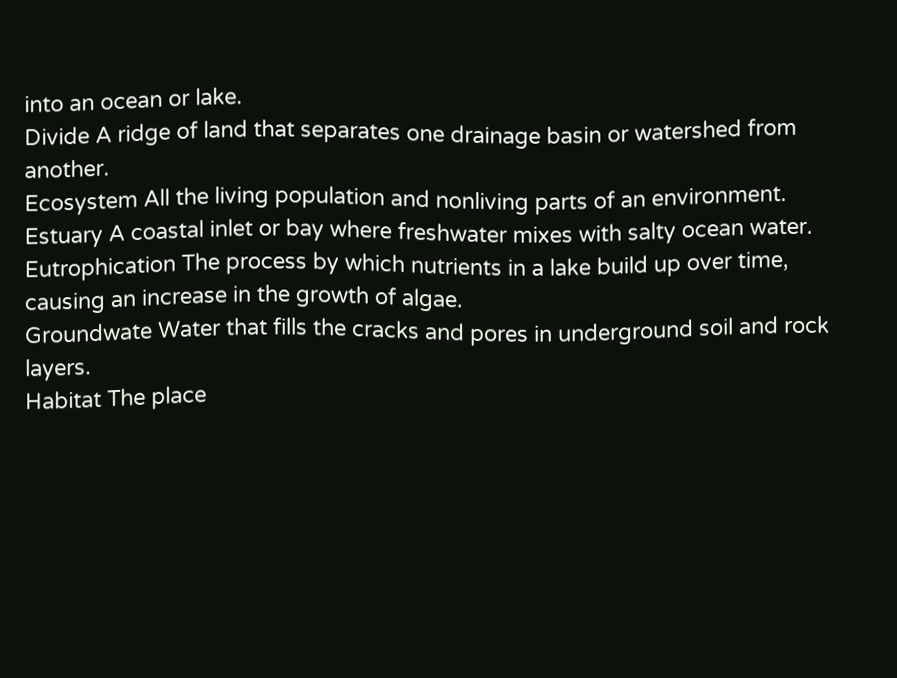into an ocean or lake.
Divide A ridge of land that separates one drainage basin or watershed from another.
Ecosystem All the living population and nonliving parts of an environment.
Estuary A coastal inlet or bay where freshwater mixes with salty ocean water.
Eutrophication The process by which nutrients in a lake build up over time, causing an increase in the growth of algae.
Groundwate Water that fills the cracks and pores in underground soil and rock layers.
Habitat The place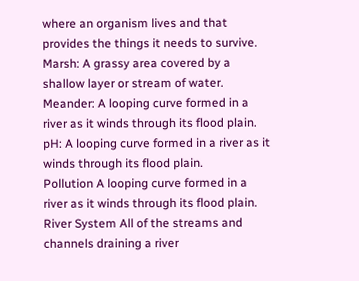where an organism lives and that provides the things it needs to survive.
Marsh: A grassy area covered by a shallow layer or stream of water.
Meander: A looping curve formed in a river as it winds through its flood plain.
pH: A looping curve formed in a river as it winds through its flood plain.
Pollution A looping curve formed in a river as it winds through its flood plain.
River System All of the streams and channels draining a river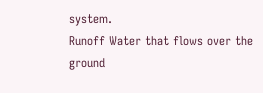system.
Runoff Water that flows over the ground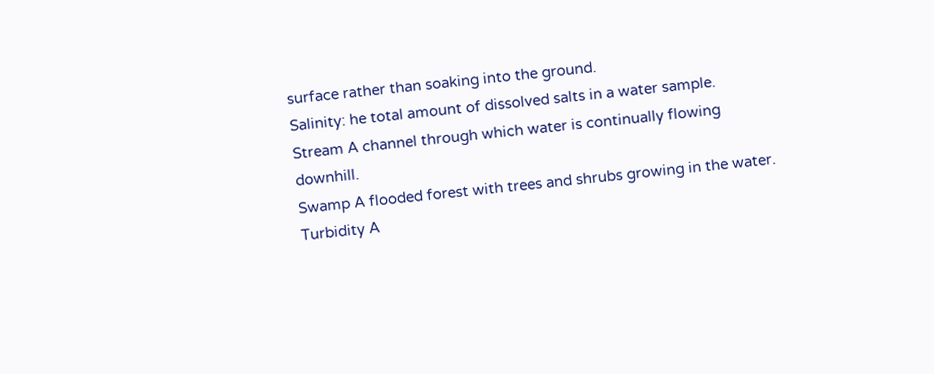surface rather than soaking into the ground.
Salinity: he total amount of dissolved salts in a water sample.
Stream A channel through which water is continually flowing downhill.
Swamp A flooded forest with trees and shrubs growing in the water.
Turbidity A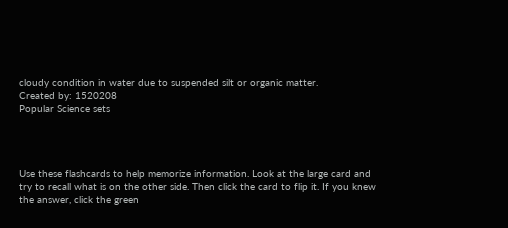cloudy condition in water due to suspended silt or organic matter.
Created by: 1520208
Popular Science sets




Use these flashcards to help memorize information. Look at the large card and try to recall what is on the other side. Then click the card to flip it. If you knew the answer, click the green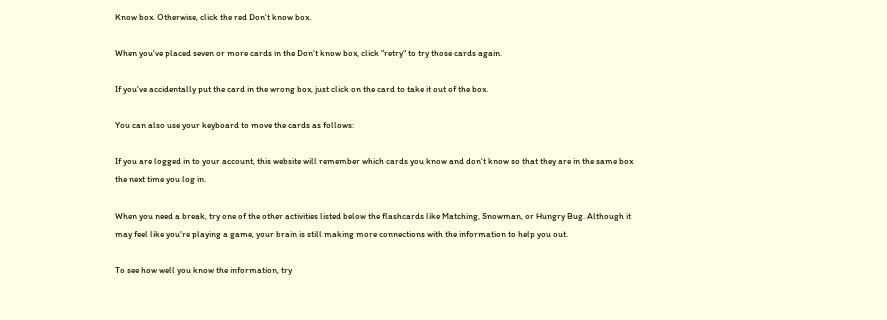Know box. Otherwise, click the red Don't know box.

When you've placed seven or more cards in the Don't know box, click "retry" to try those cards again.

If you've accidentally put the card in the wrong box, just click on the card to take it out of the box.

You can also use your keyboard to move the cards as follows:

If you are logged in to your account, this website will remember which cards you know and don't know so that they are in the same box the next time you log in.

When you need a break, try one of the other activities listed below the flashcards like Matching, Snowman, or Hungry Bug. Although it may feel like you're playing a game, your brain is still making more connections with the information to help you out.

To see how well you know the information, try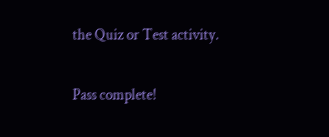the Quiz or Test activity.

Pass complete!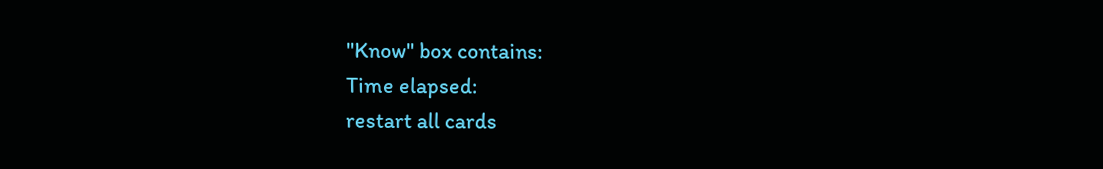"Know" box contains:
Time elapsed:
restart all cards